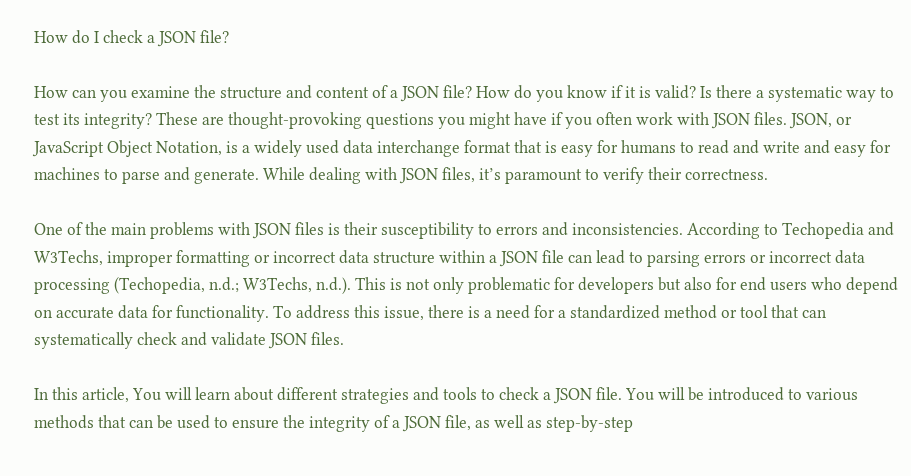How do I check a JSON file?

How can you examine the structure and content of a JSON file? How do you know if it is valid? Is there a systematic way to test its integrity? These are thought-provoking questions you might have if you often work with JSON files. JSON, or JavaScript Object Notation, is a widely used data interchange format that is easy for humans to read and write and easy for machines to parse and generate. While dealing with JSON files, it’s paramount to verify their correctness.

One of the main problems with JSON files is their susceptibility to errors and inconsistencies. According to Techopedia and W3Techs, improper formatting or incorrect data structure within a JSON file can lead to parsing errors or incorrect data processing (Techopedia, n.d.; W3Techs, n.d.). This is not only problematic for developers but also for end users who depend on accurate data for functionality. To address this issue, there is a need for a standardized method or tool that can systematically check and validate JSON files.

In this article, You will learn about different strategies and tools to check a JSON file. You will be introduced to various methods that can be used to ensure the integrity of a JSON file, as well as step-by-step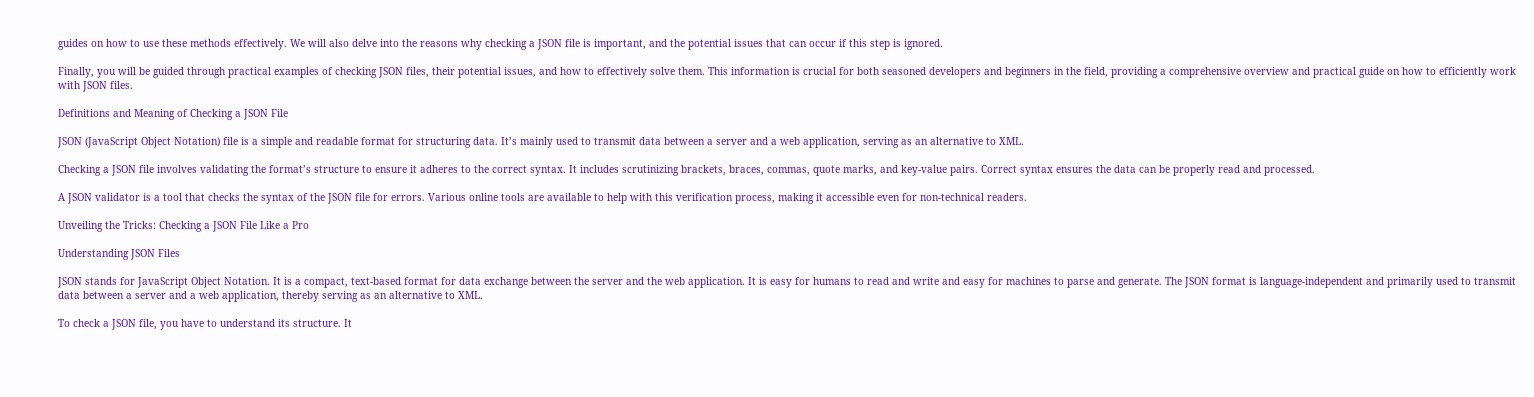guides on how to use these methods effectively. We will also delve into the reasons why checking a JSON file is important, and the potential issues that can occur if this step is ignored.

Finally, you will be guided through practical examples of checking JSON files, their potential issues, and how to effectively solve them. This information is crucial for both seasoned developers and beginners in the field, providing a comprehensive overview and practical guide on how to efficiently work with JSON files.

Definitions and Meaning of Checking a JSON File

JSON (JavaScript Object Notation) file is a simple and readable format for structuring data. It’s mainly used to transmit data between a server and a web application, serving as an alternative to XML.

Checking a JSON file involves validating the format’s structure to ensure it adheres to the correct syntax. It includes scrutinizing brackets, braces, commas, quote marks, and key-value pairs. Correct syntax ensures the data can be properly read and processed.

A JSON validator is a tool that checks the syntax of the JSON file for errors. Various online tools are available to help with this verification process, making it accessible even for non-technical readers.

Unveiling the Tricks: Checking a JSON File Like a Pro

Understanding JSON Files

JSON stands for JavaScript Object Notation. It is a compact, text-based format for data exchange between the server and the web application. It is easy for humans to read and write and easy for machines to parse and generate. The JSON format is language-independent and primarily used to transmit data between a server and a web application, thereby serving as an alternative to XML.

To check a JSON file, you have to understand its structure. It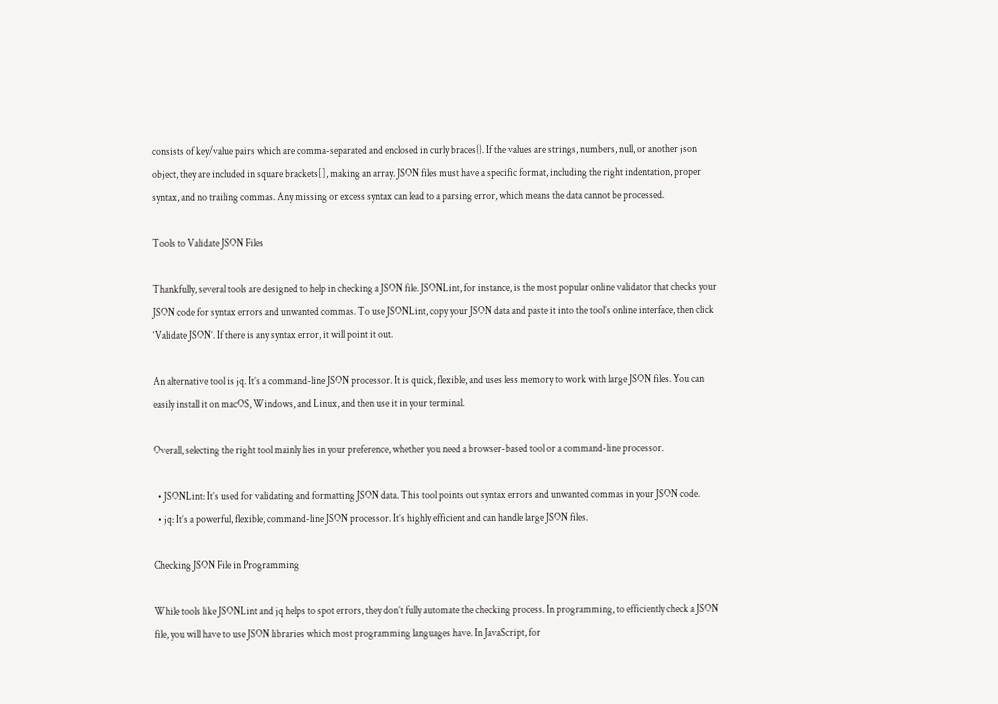consists of key/value pairs which are comma-separated and enclosed in curly braces{}. If the values are strings, numbers, null, or another json object, they are included in square brackets[], making an array. JSON files must have a specific format, including the right indentation, proper syntax, and no trailing commas. Any missing or excess syntax can lead to a parsing error, which means the data cannot be processed.

Tools to Validate JSON Files

Thankfully, several tools are designed to help in checking a JSON file. JSONLint, for instance, is the most popular online validator that checks your JSON code for syntax errors and unwanted commas. To use JSONLint, copy your JSON data and paste it into the tool’s online interface, then click ‘Validate JSON’. If there is any syntax error, it will point it out.

An alternative tool is jq. It’s a command-line JSON processor. It is quick, flexible, and uses less memory to work with large JSON files. You can easily install it on macOS, Windows, and Linux, and then use it in your terminal.

Overall, selecting the right tool mainly lies in your preference, whether you need a browser-based tool or a command-line processor.

  • JSONLint: It’s used for validating and formatting JSON data. This tool points out syntax errors and unwanted commas in your JSON code.
  • jq: It’s a powerful, flexible, command-line JSON processor. It’s highly efficient and can handle large JSON files.

Checking JSON File in Programming

While tools like JSONLint and jq helps to spot errors, they don’t fully automate the checking process. In programming, to efficiently check a JSON file, you will have to use JSON libraries which most programming languages have. In JavaScript, for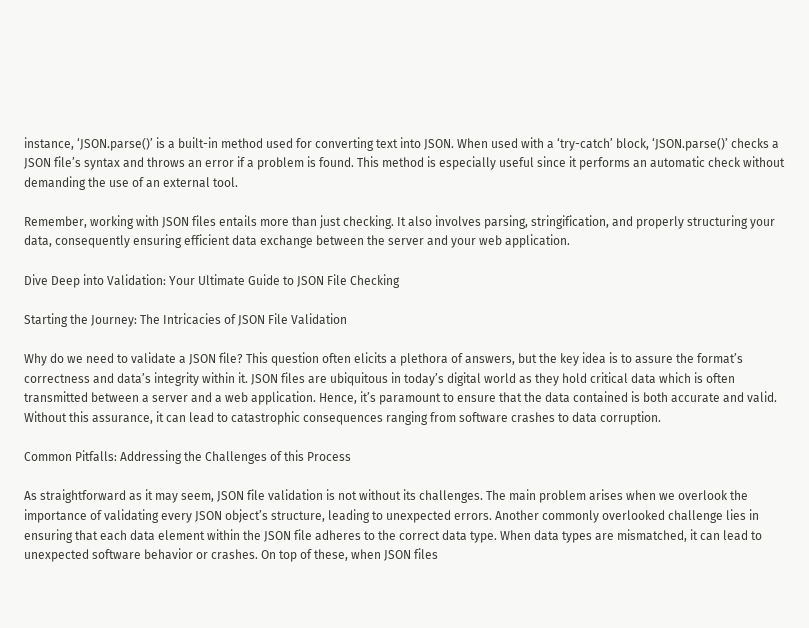instance, ‘JSON.parse()’ is a built-in method used for converting text into JSON. When used with a ‘try-catch’ block, ‘JSON.parse()’ checks a JSON file’s syntax and throws an error if a problem is found. This method is especially useful since it performs an automatic check without demanding the use of an external tool.

Remember, working with JSON files entails more than just checking. It also involves parsing, stringification, and properly structuring your data, consequently ensuring efficient data exchange between the server and your web application.

Dive Deep into Validation: Your Ultimate Guide to JSON File Checking

Starting the Journey: The Intricacies of JSON File Validation

Why do we need to validate a JSON file? This question often elicits a plethora of answers, but the key idea is to assure the format’s correctness and data’s integrity within it. JSON files are ubiquitous in today’s digital world as they hold critical data which is often transmitted between a server and a web application. Hence, it’s paramount to ensure that the data contained is both accurate and valid. Without this assurance, it can lead to catastrophic consequences ranging from software crashes to data corruption.

Common Pitfalls: Addressing the Challenges of this Process

As straightforward as it may seem, JSON file validation is not without its challenges. The main problem arises when we overlook the importance of validating every JSON object’s structure, leading to unexpected errors. Another commonly overlooked challenge lies in ensuring that each data element within the JSON file adheres to the correct data type. When data types are mismatched, it can lead to unexpected software behavior or crashes. On top of these, when JSON files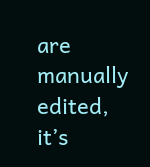are manually edited, it’s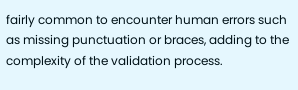fairly common to encounter human errors such as missing punctuation or braces, adding to the complexity of the validation process.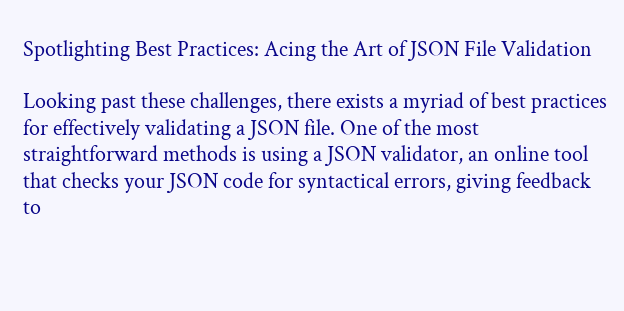Spotlighting Best Practices: Acing the Art of JSON File Validation

Looking past these challenges, there exists a myriad of best practices for effectively validating a JSON file. One of the most straightforward methods is using a JSON validator, an online tool that checks your JSON code for syntactical errors, giving feedback to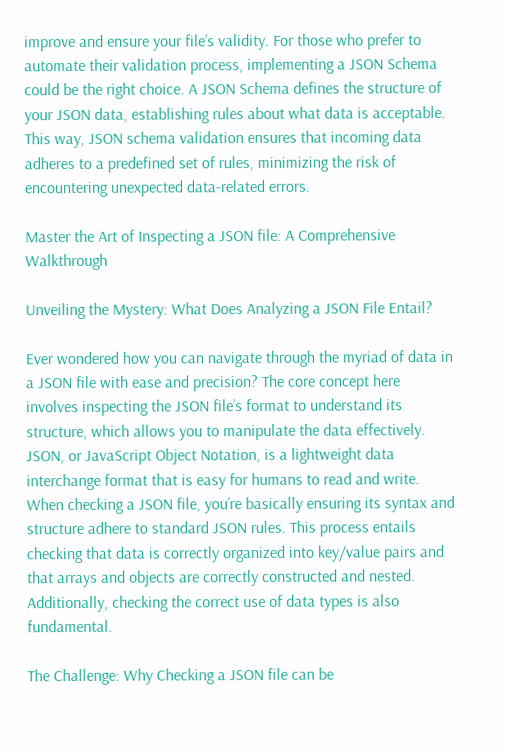improve and ensure your file’s validity. For those who prefer to automate their validation process, implementing a JSON Schema could be the right choice. A JSON Schema defines the structure of your JSON data, establishing rules about what data is acceptable. This way, JSON schema validation ensures that incoming data adheres to a predefined set of rules, minimizing the risk of encountering unexpected data-related errors.

Master the Art of Inspecting a JSON file: A Comprehensive Walkthrough

Unveiling the Mystery: What Does Analyzing a JSON File Entail?

Ever wondered how you can navigate through the myriad of data in a JSON file with ease and precision? The core concept here involves inspecting the JSON file’s format to understand its structure, which allows you to manipulate the data effectively. JSON, or JavaScript Object Notation, is a lightweight data interchange format that is easy for humans to read and write. When checking a JSON file, you’re basically ensuring its syntax and structure adhere to standard JSON rules. This process entails checking that data is correctly organized into key/value pairs and that arrays and objects are correctly constructed and nested. Additionally, checking the correct use of data types is also fundamental.

The Challenge: Why Checking a JSON file can be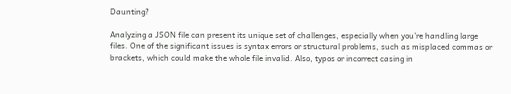Daunting?

Analyzing a JSON file can present its unique set of challenges, especially when you’re handling large files. One of the significant issues is syntax errors or structural problems, such as misplaced commas or brackets, which could make the whole file invalid. Also, typos or incorrect casing in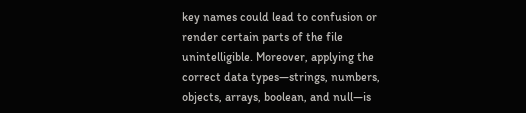key names could lead to confusion or render certain parts of the file unintelligible. Moreover, applying the correct data types—strings, numbers, objects, arrays, boolean, and null—is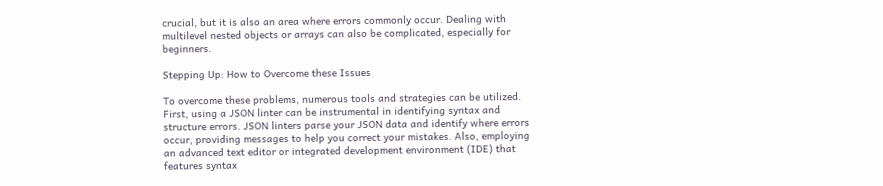crucial, but it is also an area where errors commonly occur. Dealing with multilevel nested objects or arrays can also be complicated, especially for beginners.

Stepping Up: How to Overcome these Issues

To overcome these problems, numerous tools and strategies can be utilized. First, using a JSON linter can be instrumental in identifying syntax and structure errors. JSON linters parse your JSON data and identify where errors occur, providing messages to help you correct your mistakes. Also, employing an advanced text editor or integrated development environment (IDE) that features syntax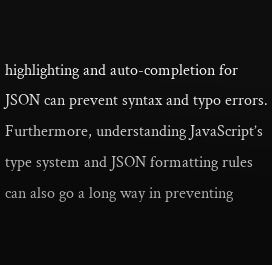highlighting and auto-completion for JSON can prevent syntax and typo errors. Furthermore, understanding JavaScript’s type system and JSON formatting rules can also go a long way in preventing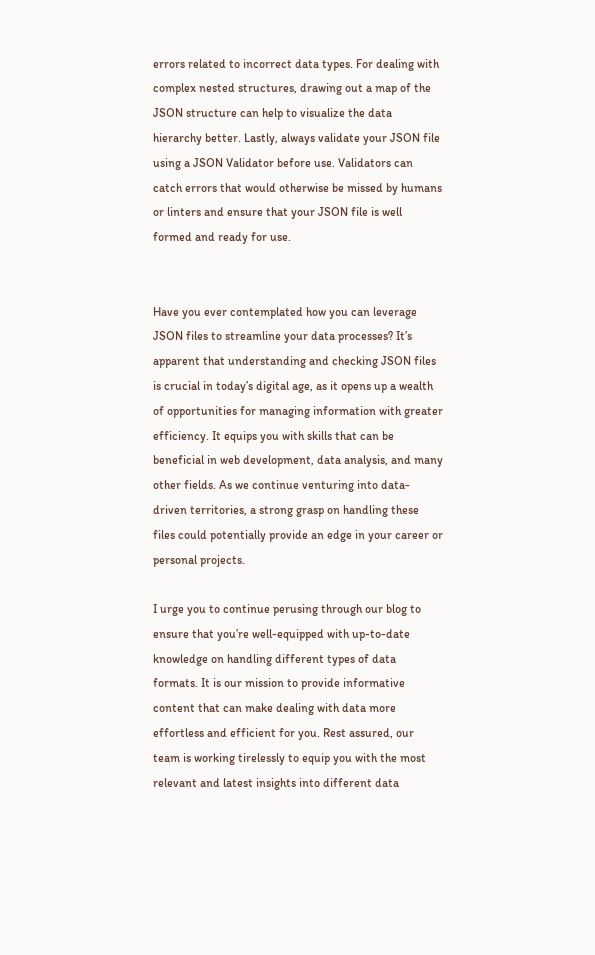errors related to incorrect data types. For dealing with complex nested structures, drawing out a map of the JSON structure can help to visualize the data hierarchy better. Lastly, always validate your JSON file using a JSON Validator before use. Validators can catch errors that would otherwise be missed by humans or linters and ensure that your JSON file is well formed and ready for use.


Have you ever contemplated how you can leverage JSON files to streamline your data processes? It’s apparent that understanding and checking JSON files is crucial in today’s digital age, as it opens up a wealth of opportunities for managing information with greater efficiency. It equips you with skills that can be beneficial in web development, data analysis, and many other fields. As we continue venturing into data-driven territories, a strong grasp on handling these files could potentially provide an edge in your career or personal projects.

I urge you to continue perusing through our blog to ensure that you’re well-equipped with up-to-date knowledge on handling different types of data formats. It is our mission to provide informative content that can make dealing with data more effortless and efficient for you. Rest assured, our team is working tirelessly to equip you with the most relevant and latest insights into different data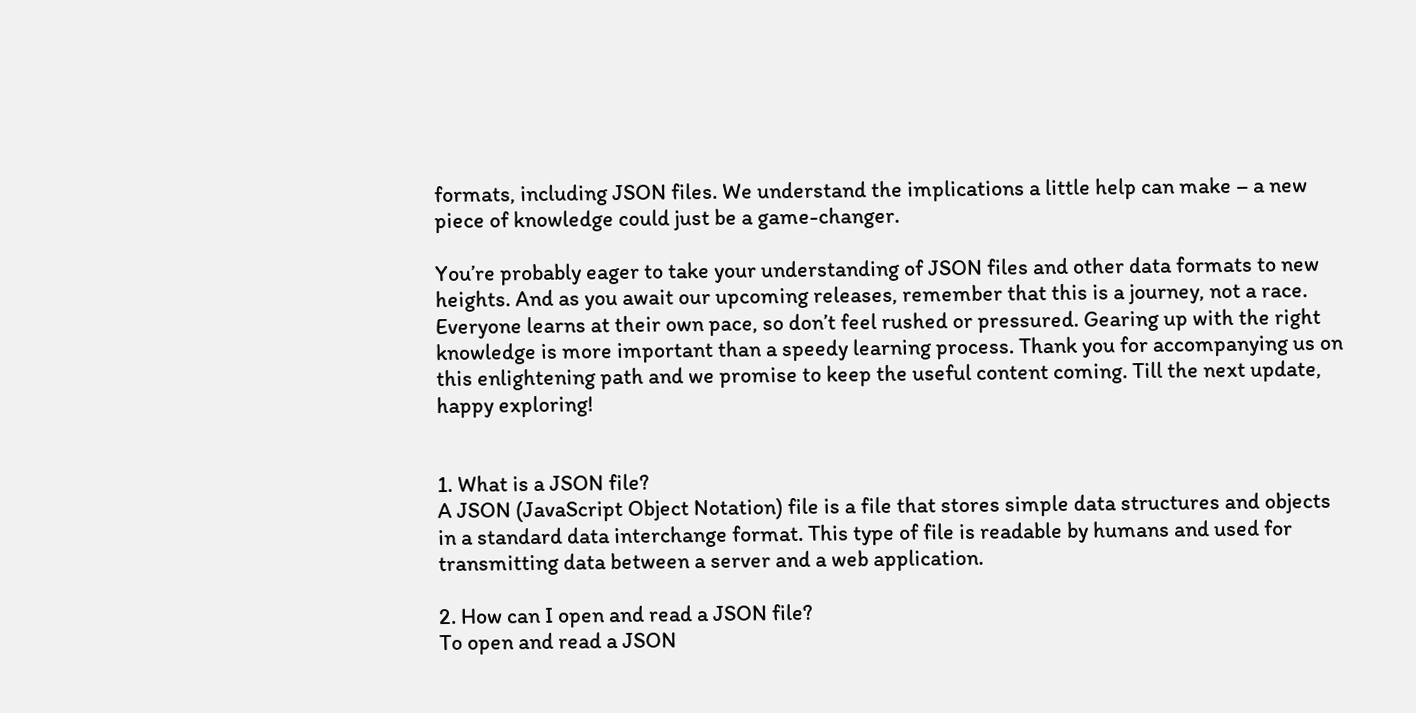formats, including JSON files. We understand the implications a little help can make – a new piece of knowledge could just be a game-changer.

You’re probably eager to take your understanding of JSON files and other data formats to new heights. And as you await our upcoming releases, remember that this is a journey, not a race. Everyone learns at their own pace, so don’t feel rushed or pressured. Gearing up with the right knowledge is more important than a speedy learning process. Thank you for accompanying us on this enlightening path and we promise to keep the useful content coming. Till the next update, happy exploring!


1. What is a JSON file?
A JSON (JavaScript Object Notation) file is a file that stores simple data structures and objects in a standard data interchange format. This type of file is readable by humans and used for transmitting data between a server and a web application.

2. How can I open and read a JSON file?
To open and read a JSON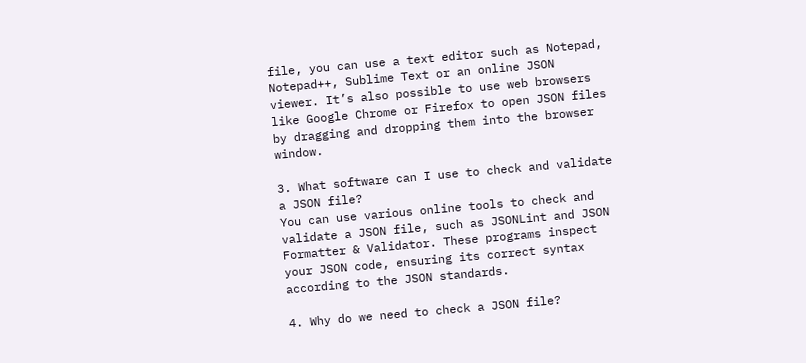file, you can use a text editor such as Notepad, Notepad++, Sublime Text or an online JSON viewer. It’s also possible to use web browsers like Google Chrome or Firefox to open JSON files by dragging and dropping them into the browser window.

3. What software can I use to check and validate a JSON file?
You can use various online tools to check and validate a JSON file, such as JSONLint and JSON Formatter & Validator. These programs inspect your JSON code, ensuring its correct syntax according to the JSON standards.

4. Why do we need to check a JSON file?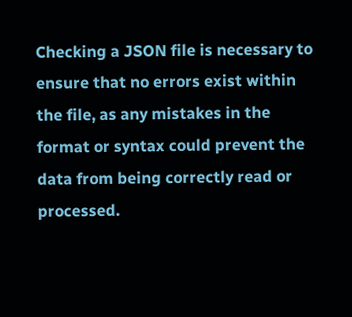Checking a JSON file is necessary to ensure that no errors exist within the file, as any mistakes in the format or syntax could prevent the data from being correctly read or processed.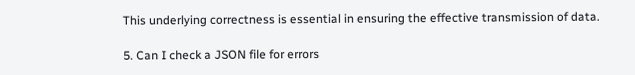This underlying correctness is essential in ensuring the effective transmission of data.

5. Can I check a JSON file for errors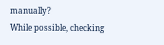manually?
While possible, checking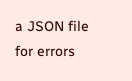a JSON file for errors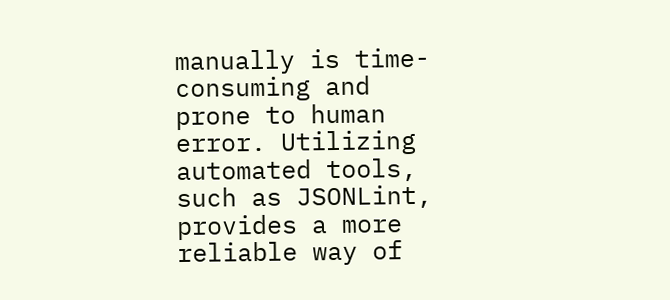manually is time-consuming and prone to human error. Utilizing automated tools, such as JSONLint, provides a more reliable way of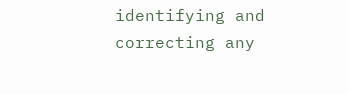identifying and correcting any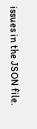issues in the JSON file.